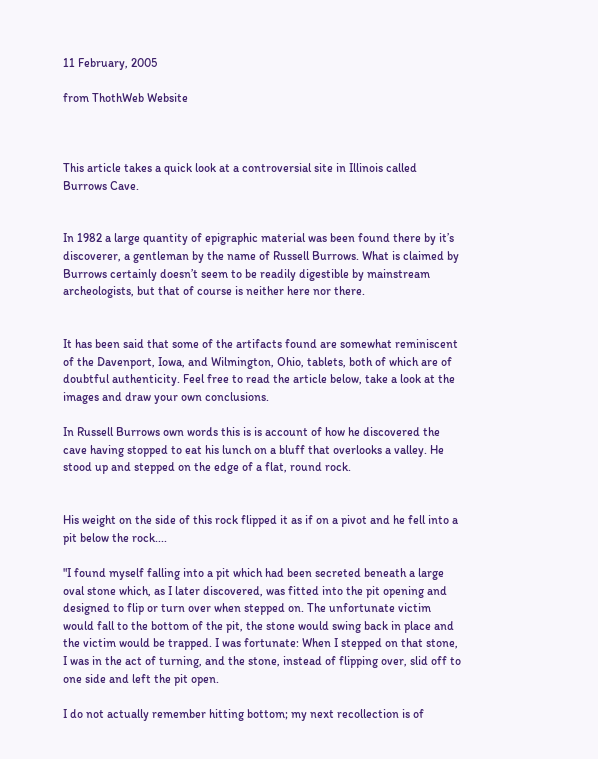11 February, 2005

from ThothWeb Website



This article takes a quick look at a controversial site in Illinois called Burrows Cave.


In 1982 a large quantity of epigraphic material was been found there by it’s discoverer, a gentleman by the name of Russell Burrows. What is claimed by Burrows certainly doesn’t seem to be readily digestible by mainstream archeologists, but that of course is neither here nor there.


It has been said that some of the artifacts found are somewhat reminiscent of the Davenport, Iowa, and Wilmington, Ohio, tablets, both of which are of doubtful authenticity. Feel free to read the article below, take a look at the images and draw your own conclusions.

In Russell Burrows own words this is is account of how he discovered the cave having stopped to eat his lunch on a bluff that overlooks a valley. He stood up and stepped on the edge of a flat, round rock.


His weight on the side of this rock flipped it as if on a pivot and he fell into a pit below the rock....

"I found myself falling into a pit which had been secreted beneath a large oval stone which, as I later discovered, was fitted into the pit opening and designed to flip or turn over when stepped on. The unfortunate victim would fall to the bottom of the pit, the stone would swing back in place and the victim would be trapped. I was fortunate: When I stepped on that stone, I was in the act of turning, and the stone, instead of flipping over, slid off to one side and left the pit open.

I do not actually remember hitting bottom; my next recollection is of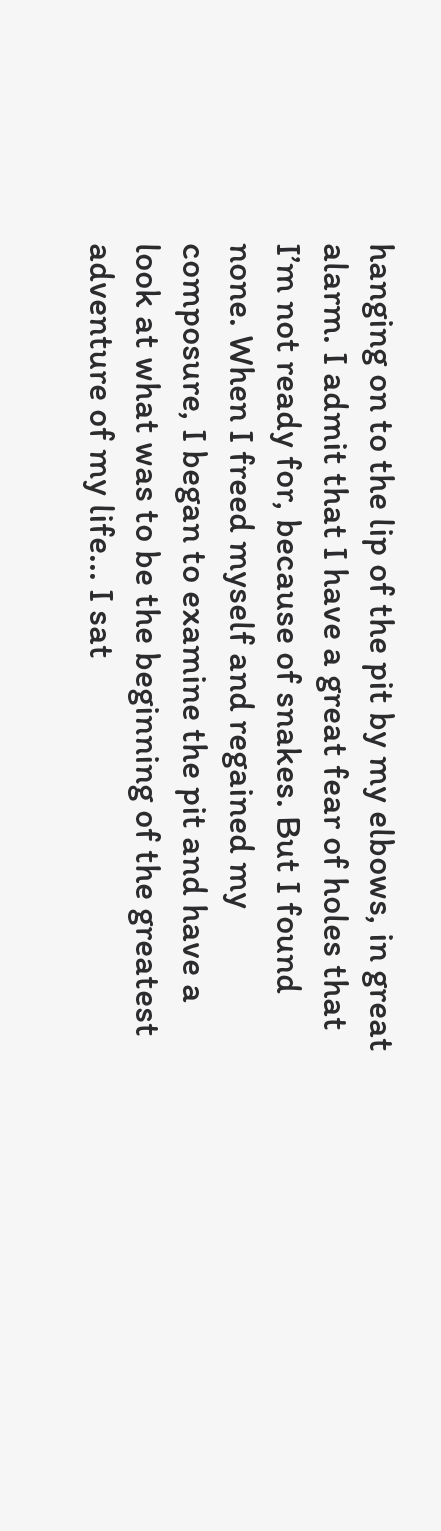hanging on to the lip of the pit by my elbows, in great alarm. I admit that I have a great fear of holes that I’m not ready for, because of snakes. But I found none. When I freed myself and regained my composure, I began to examine the pit and have a look at what was to be the beginning of the greatest adventure of my life... I sat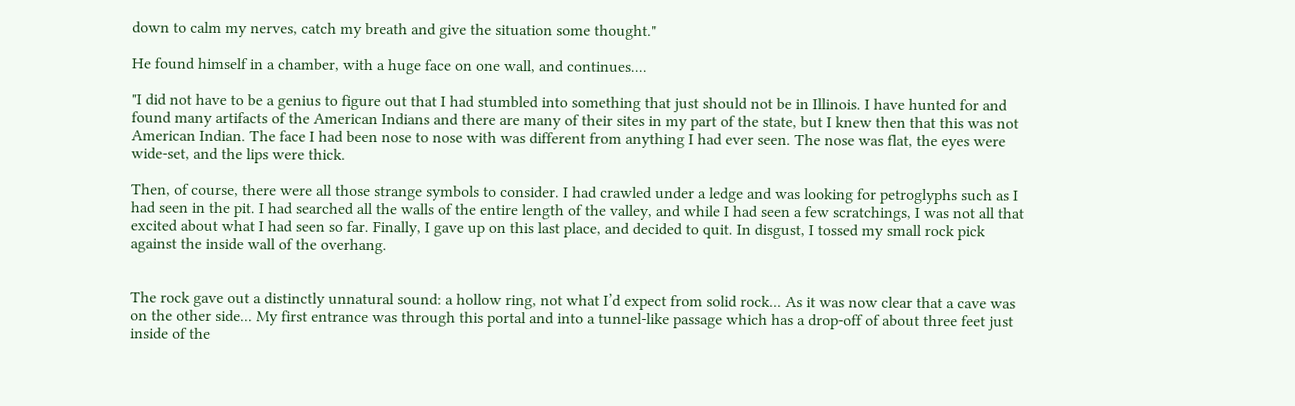down to calm my nerves, catch my breath and give the situation some thought."

He found himself in a chamber, with a huge face on one wall, and continues....

"I did not have to be a genius to figure out that I had stumbled into something that just should not be in Illinois. I have hunted for and found many artifacts of the American Indians and there are many of their sites in my part of the state, but I knew then that this was not American Indian. The face I had been nose to nose with was different from anything I had ever seen. The nose was flat, the eyes were wide-set, and the lips were thick.

Then, of course, there were all those strange symbols to consider. I had crawled under a ledge and was looking for petroglyphs such as I had seen in the pit. I had searched all the walls of the entire length of the valley, and while I had seen a few scratchings, I was not all that excited about what I had seen so far. Finally, I gave up on this last place, and decided to quit. In disgust, I tossed my small rock pick against the inside wall of the overhang.


The rock gave out a distinctly unnatural sound: a hollow ring, not what I’d expect from solid rock... As it was now clear that a cave was on the other side... My first entrance was through this portal and into a tunnel-like passage which has a drop-off of about three feet just inside of the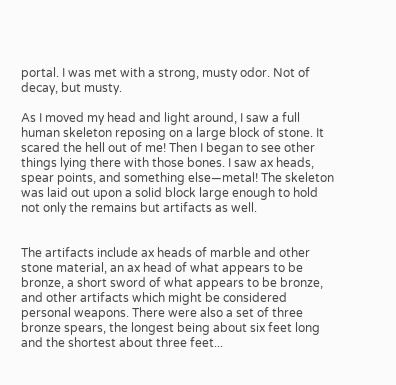portal. I was met with a strong, musty odor. Not of decay, but musty.

As I moved my head and light around, I saw a full human skeleton reposing on a large block of stone. It scared the hell out of me! Then I began to see other things lying there with those bones. I saw ax heads, spear points, and something else—metal! The skeleton was laid out upon a solid block large enough to hold not only the remains but artifacts as well.


The artifacts include ax heads of marble and other stone material, an ax head of what appears to be bronze, a short sword of what appears to be bronze, and other artifacts which might be considered personal weapons. There were also a set of three bronze spears, the longest being about six feet long and the shortest about three feet...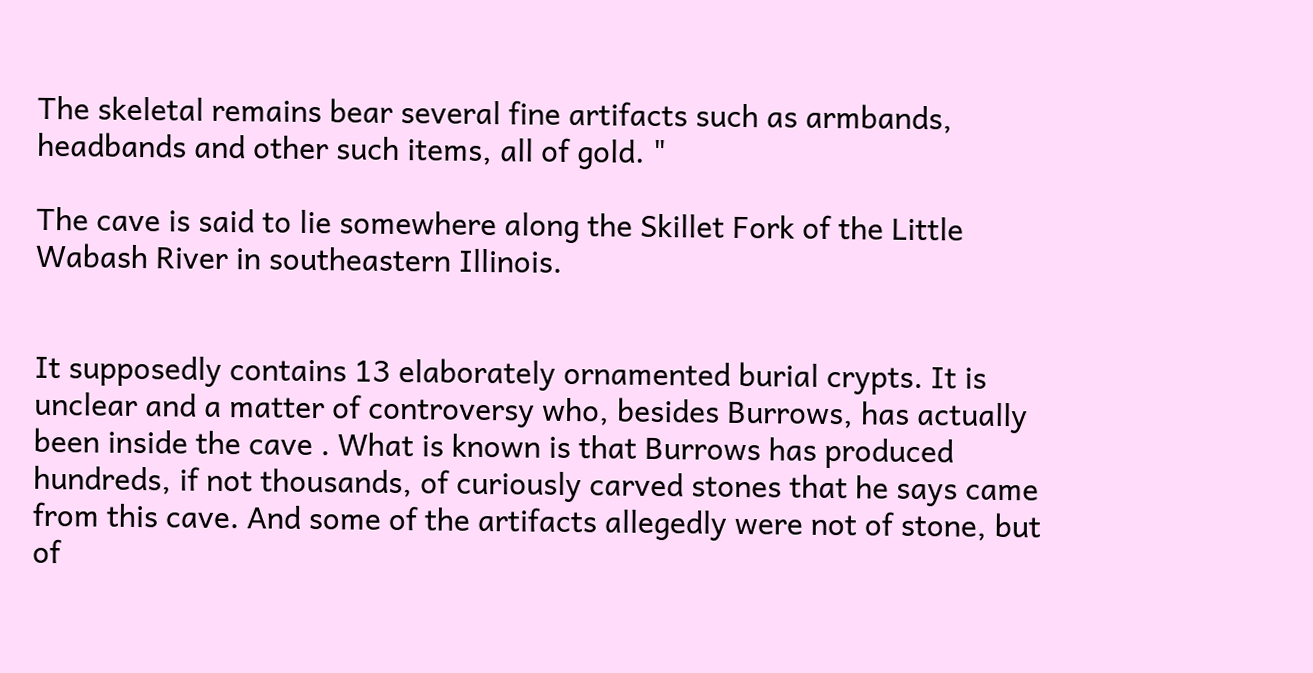The skeletal remains bear several fine artifacts such as armbands, headbands and other such items, all of gold. "

The cave is said to lie somewhere along the Skillet Fork of the Little Wabash River in southeastern Illinois.


It supposedly contains 13 elaborately ornamented burial crypts. It is unclear and a matter of controversy who, besides Burrows, has actually been inside the cave . What is known is that Burrows has produced hundreds, if not thousands, of curiously carved stones that he says came from this cave. And some of the artifacts allegedly were not of stone, but of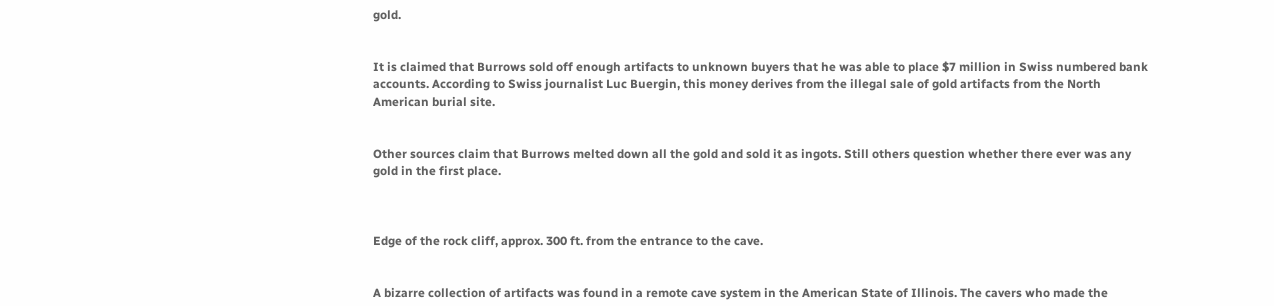gold.


It is claimed that Burrows sold off enough artifacts to unknown buyers that he was able to place $7 million in Swiss numbered bank accounts. According to Swiss journalist Luc Buergin, this money derives from the illegal sale of gold artifacts from the North American burial site.


Other sources claim that Burrows melted down all the gold and sold it as ingots. Still others question whether there ever was any gold in the first place.



Edge of the rock cliff, approx. 300 ft. from the entrance to the cave.


A bizarre collection of artifacts was found in a remote cave system in the American State of Illinois. The cavers who made the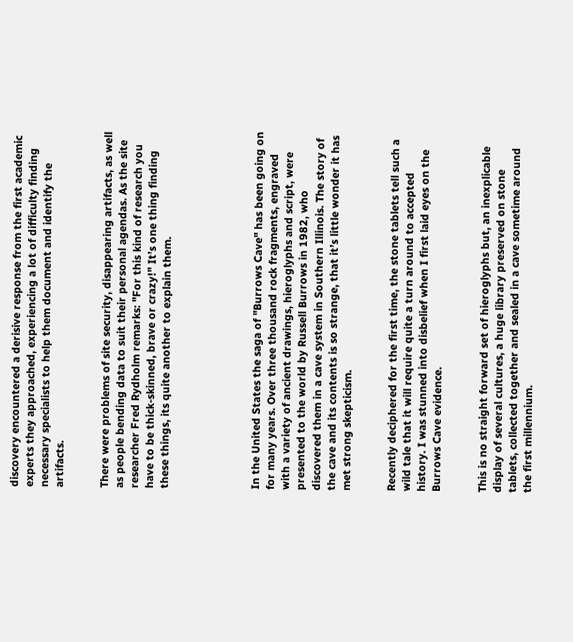discovery encountered a derisive response from the first academic experts they approached, experiencing a lot of difficulty finding necessary specialists to help them document and identify the artifacts.


There were problems of site security, disappearing artifacts, as well as people bending data to suit their personal agendas. As the site researcher Fred Rydholm remarks: "For this kind of research you have to be thick-skinned, brave or crazy!" It’s one thing finding these things, its quite another to explain them.





In the United States the saga of "Burrows Cave" has been going on for many years. Over three thousand rock fragments, engraved with a variety of ancient drawings, hieroglyphs and script, were presented to the world by Russell Burrows in 1982, who discovered them in a cave system in Southern Illinois. The story of the cave and its contents is so strange, that it’s little wonder it has met strong skepticism.


Recently deciphered for the first time, the stone tablets tell such a wild tale that it will require quite a turn around to accepted history. I was stunned into disbelief when I first laid eyes on the Burrows Cave evidence.


This is no straight forward set of hieroglyphs but, an inexplicable display of several cultures, a huge library preserved on stone tablets, collected together and sealed in a cave sometime around the first millennium.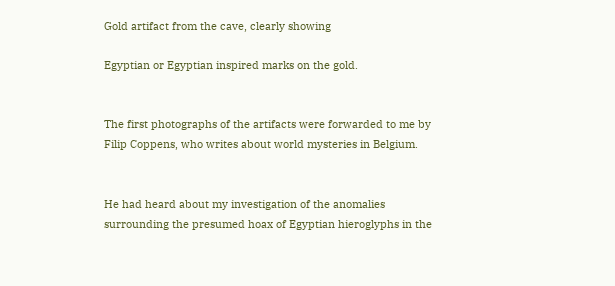Gold artifact from the cave, clearly showing

Egyptian or Egyptian inspired marks on the gold.


The first photographs of the artifacts were forwarded to me by Filip Coppens, who writes about world mysteries in Belgium.


He had heard about my investigation of the anomalies surrounding the presumed hoax of Egyptian hieroglyphs in the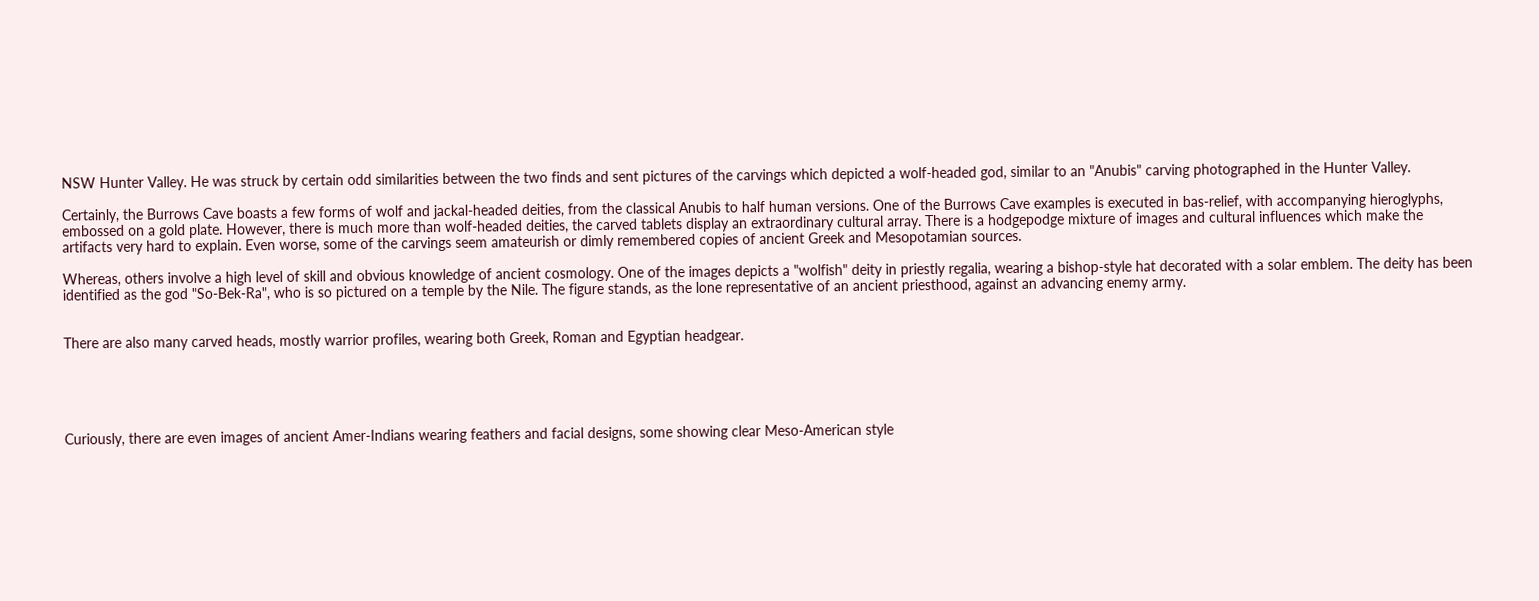NSW Hunter Valley. He was struck by certain odd similarities between the two finds and sent pictures of the carvings which depicted a wolf-headed god, similar to an "Anubis" carving photographed in the Hunter Valley.

Certainly, the Burrows Cave boasts a few forms of wolf and jackal-headed deities, from the classical Anubis to half human versions. One of the Burrows Cave examples is executed in bas-relief, with accompanying hieroglyphs, embossed on a gold plate. However, there is much more than wolf-headed deities, the carved tablets display an extraordinary cultural array. There is a hodgepodge mixture of images and cultural influences which make the artifacts very hard to explain. Even worse, some of the carvings seem amateurish or dimly remembered copies of ancient Greek and Mesopotamian sources.

Whereas, others involve a high level of skill and obvious knowledge of ancient cosmology. One of the images depicts a "wolfish" deity in priestly regalia, wearing a bishop-style hat decorated with a solar emblem. The deity has been identified as the god "So-Bek-Ra", who is so pictured on a temple by the Nile. The figure stands, as the lone representative of an ancient priesthood, against an advancing enemy army.


There are also many carved heads, mostly warrior profiles, wearing both Greek, Roman and Egyptian headgear.





Curiously, there are even images of ancient Amer-Indians wearing feathers and facial designs, some showing clear Meso-American style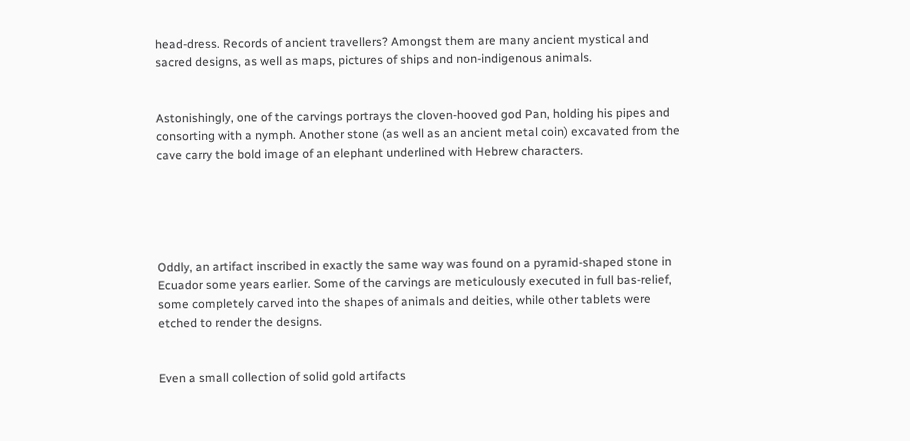head-dress. Records of ancient travellers? Amongst them are many ancient mystical and sacred designs, as well as maps, pictures of ships and non-indigenous animals.


Astonishingly, one of the carvings portrays the cloven-hooved god Pan, holding his pipes and consorting with a nymph. Another stone (as well as an ancient metal coin) excavated from the cave carry the bold image of an elephant underlined with Hebrew characters.





Oddly, an artifact inscribed in exactly the same way was found on a pyramid-shaped stone in Ecuador some years earlier. Some of the carvings are meticulously executed in full bas-relief, some completely carved into the shapes of animals and deities, while other tablets were etched to render the designs.


Even a small collection of solid gold artifacts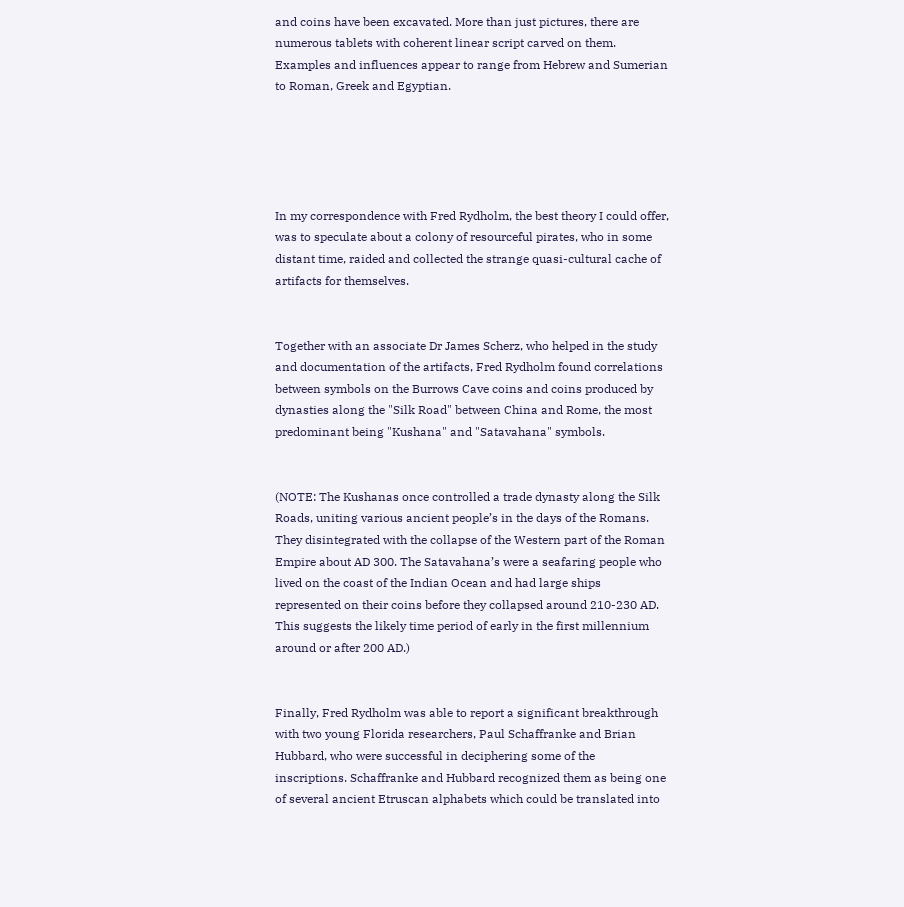and coins have been excavated. More than just pictures, there are numerous tablets with coherent linear script carved on them. Examples and influences appear to range from Hebrew and Sumerian to Roman, Greek and Egyptian.





In my correspondence with Fred Rydholm, the best theory I could offer, was to speculate about a colony of resourceful pirates, who in some distant time, raided and collected the strange quasi-cultural cache of artifacts for themselves.


Together with an associate Dr James Scherz, who helped in the study and documentation of the artifacts, Fred Rydholm found correlations between symbols on the Burrows Cave coins and coins produced by dynasties along the "Silk Road" between China and Rome, the most predominant being "Kushana" and "Satavahana" symbols.


(NOTE: The Kushanas once controlled a trade dynasty along the Silk Roads, uniting various ancient people’s in the days of the Romans. They disintegrated with the collapse of the Western part of the Roman Empire about AD 300. The Satavahana’s were a seafaring people who lived on the coast of the Indian Ocean and had large ships represented on their coins before they collapsed around 210-230 AD. This suggests the likely time period of early in the first millennium around or after 200 AD.)


Finally, Fred Rydholm was able to report a significant breakthrough with two young Florida researchers, Paul Schaffranke and Brian Hubbard, who were successful in deciphering some of the inscriptions. Schaffranke and Hubbard recognized them as being one of several ancient Etruscan alphabets which could be translated into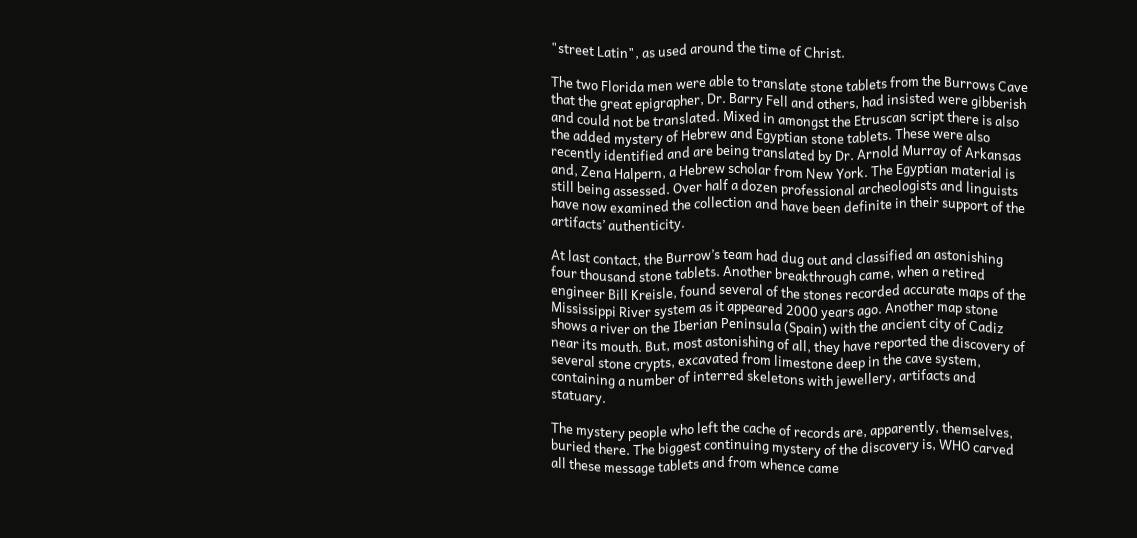"street Latin", as used around the time of Christ.

The two Florida men were able to translate stone tablets from the Burrows Cave that the great epigrapher, Dr. Barry Fell and others, had insisted were gibberish and could not be translated. Mixed in amongst the Etruscan script there is also the added mystery of Hebrew and Egyptian stone tablets. These were also recently identified and are being translated by Dr. Arnold Murray of Arkansas and, Zena Halpern, a Hebrew scholar from New York. The Egyptian material is still being assessed. Over half a dozen professional archeologists and linguists have now examined the collection and have been definite in their support of the artifacts’ authenticity.

At last contact, the Burrow’s team had dug out and classified an astonishing four thousand stone tablets. Another breakthrough came, when a retired engineer Bill Kreisle, found several of the stones recorded accurate maps of the Mississippi River system as it appeared 2000 years ago. Another map stone shows a river on the Iberian Peninsula (Spain) with the ancient city of Cadiz near its mouth. But, most astonishing of all, they have reported the discovery of several stone crypts, excavated from limestone deep in the cave system, containing a number of interred skeletons with jewellery, artifacts and statuary.

The mystery people who left the cache of records are, apparently, themselves, buried there. The biggest continuing mystery of the discovery is, WHO carved all these message tablets and from whence came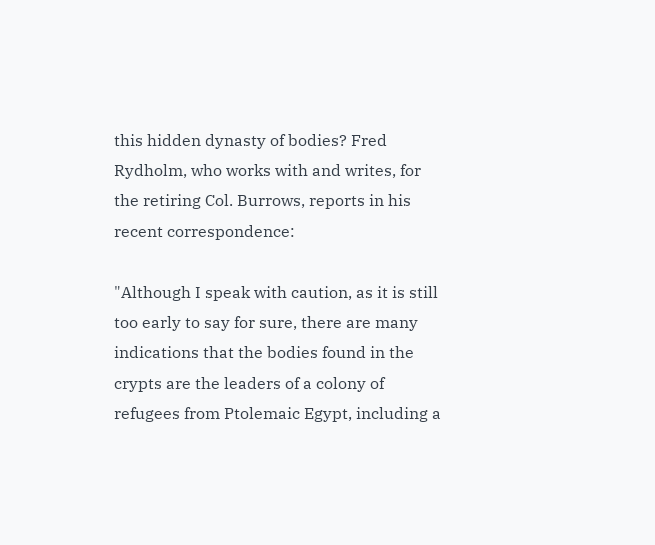this hidden dynasty of bodies? Fred Rydholm, who works with and writes, for the retiring Col. Burrows, reports in his recent correspondence:

"Although I speak with caution, as it is still too early to say for sure, there are many indications that the bodies found in the crypts are the leaders of a colony of refugees from Ptolemaic Egypt, including a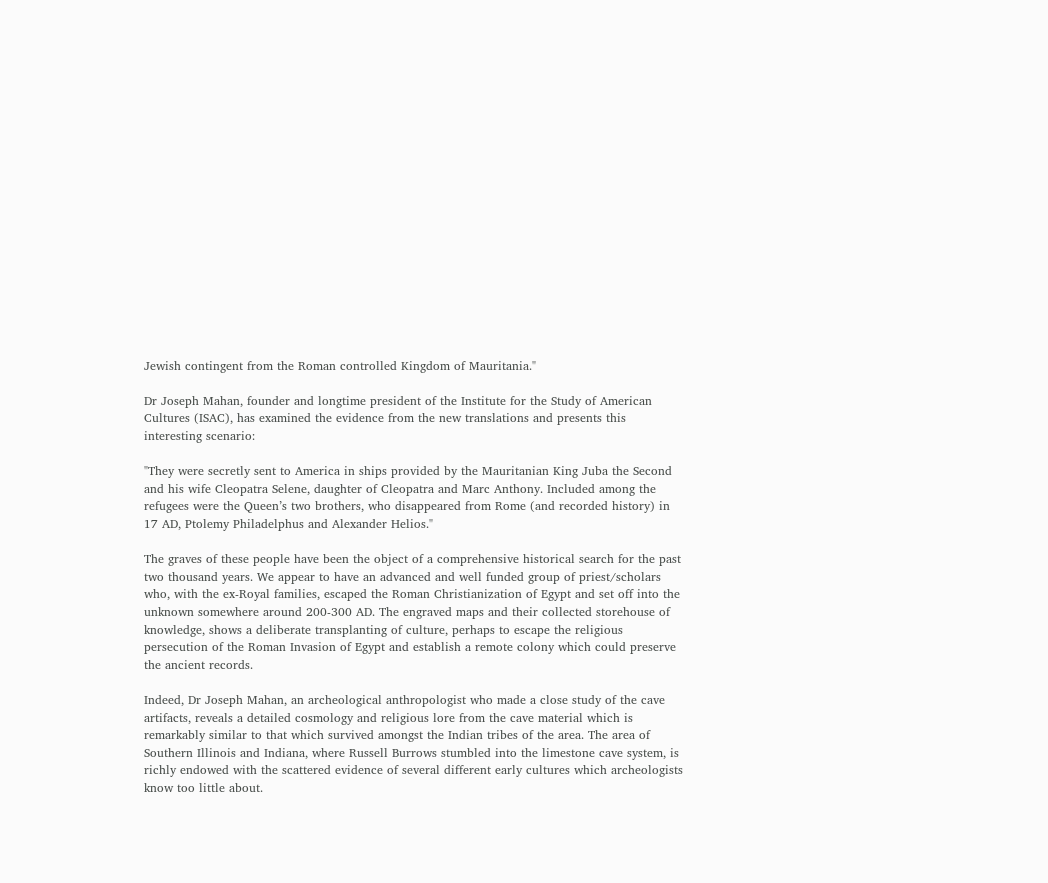Jewish contingent from the Roman controlled Kingdom of Mauritania."

Dr Joseph Mahan, founder and longtime president of the Institute for the Study of American Cultures (ISAC), has examined the evidence from the new translations and presents this interesting scenario:

"They were secretly sent to America in ships provided by the Mauritanian King Juba the Second and his wife Cleopatra Selene, daughter of Cleopatra and Marc Anthony. Included among the refugees were the Queen’s two brothers, who disappeared from Rome (and recorded history) in 17 AD, Ptolemy Philadelphus and Alexander Helios."

The graves of these people have been the object of a comprehensive historical search for the past two thousand years. We appear to have an advanced and well funded group of priest/scholars who, with the ex-Royal families, escaped the Roman Christianization of Egypt and set off into the unknown somewhere around 200-300 AD. The engraved maps and their collected storehouse of knowledge, shows a deliberate transplanting of culture, perhaps to escape the religious persecution of the Roman Invasion of Egypt and establish a remote colony which could preserve the ancient records.

Indeed, Dr Joseph Mahan, an archeological anthropologist who made a close study of the cave artifacts, reveals a detailed cosmology and religious lore from the cave material which is remarkably similar to that which survived amongst the Indian tribes of the area. The area of Southern Illinois and Indiana, where Russell Burrows stumbled into the limestone cave system, is richly endowed with the scattered evidence of several different early cultures which archeologists know too little about.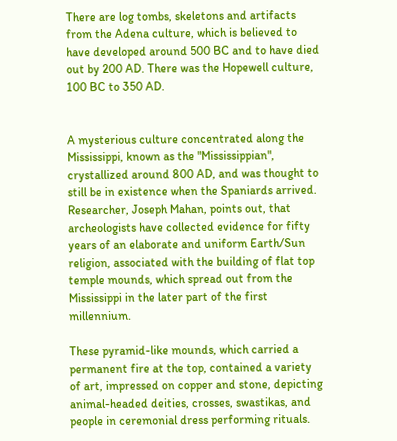There are log tombs, skeletons and artifacts from the Adena culture, which is believed to have developed around 500 BC and to have died out by 200 AD. There was the Hopewell culture, 100 BC to 350 AD.


A mysterious culture concentrated along the Mississippi, known as the "Mississippian", crystallized around 800 AD, and was thought to still be in existence when the Spaniards arrived. Researcher, Joseph Mahan, points out, that archeologists have collected evidence for fifty years of an elaborate and uniform Earth/Sun religion, associated with the building of flat top temple mounds, which spread out from the Mississippi in the later part of the first millennium.

These pyramid-like mounds, which carried a permanent fire at the top, contained a variety of art, impressed on copper and stone, depicting animal-headed deities, crosses, swastikas, and people in ceremonial dress performing rituals.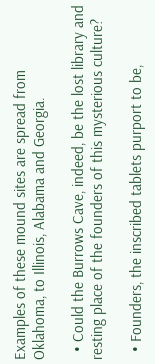Examples of these mound sites are spread from Oklahoma, to Illinois, Alabama and Georgia.

  • Could the Burrows Cave, indeed, be the lost library and resting place of the founders of this mysterious culture?

  • Founders, the inscribed tablets purport to be,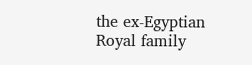the ex-Egyptian Royal family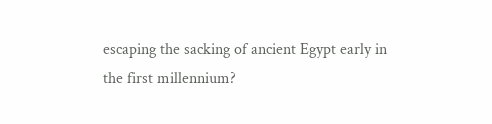escaping the sacking of ancient Egypt early in the first millennium?